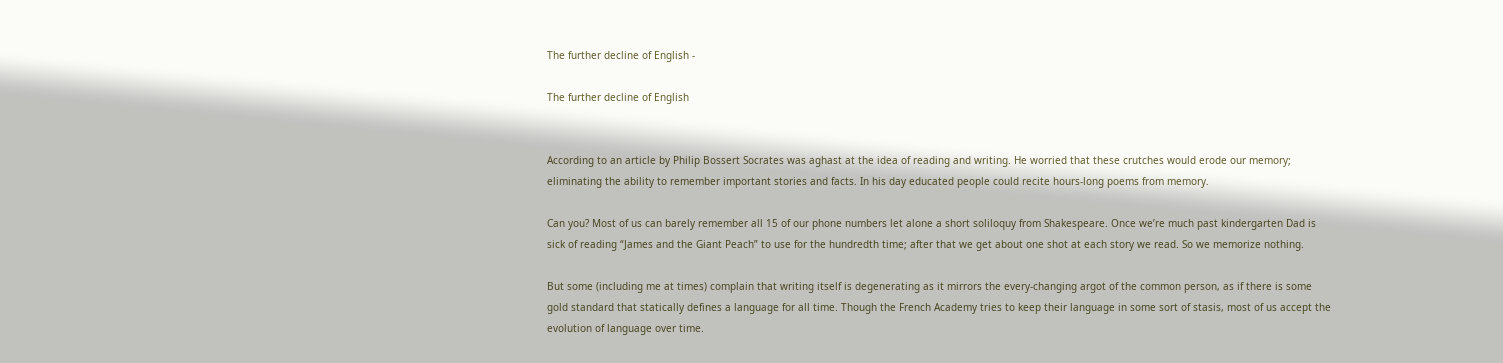The further decline of English -

The further decline of English


According to an article by Philip Bossert Socrates was aghast at the idea of reading and writing. He worried that these crutches would erode our memory; eliminating the ability to remember important stories and facts. In his day educated people could recite hours-long poems from memory.

Can you? Most of us can barely remember all 15 of our phone numbers let alone a short soliloquy from Shakespeare. Once we’re much past kindergarten Dad is sick of reading “James and the Giant Peach” to use for the hundredth time; after that we get about one shot at each story we read. So we memorize nothing.

But some (including me at times) complain that writing itself is degenerating as it mirrors the every-changing argot of the common person, as if there is some gold standard that statically defines a language for all time. Though the French Academy tries to keep their language in some sort of stasis, most of us accept the evolution of language over time.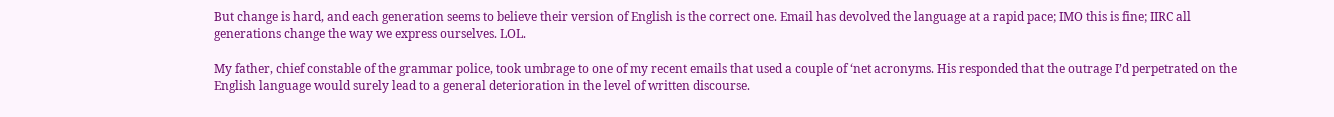But change is hard, and each generation seems to believe their version of English is the correct one. Email has devolved the language at a rapid pace; IMO this is fine; IIRC all generations change the way we express ourselves. LOL.

My father, chief constable of the grammar police, took umbrage to one of my recent emails that used a couple of ‘net acronyms. His responded that the outrage I’d perpetrated on the English language would surely lead to a general deterioration in the level of written discourse.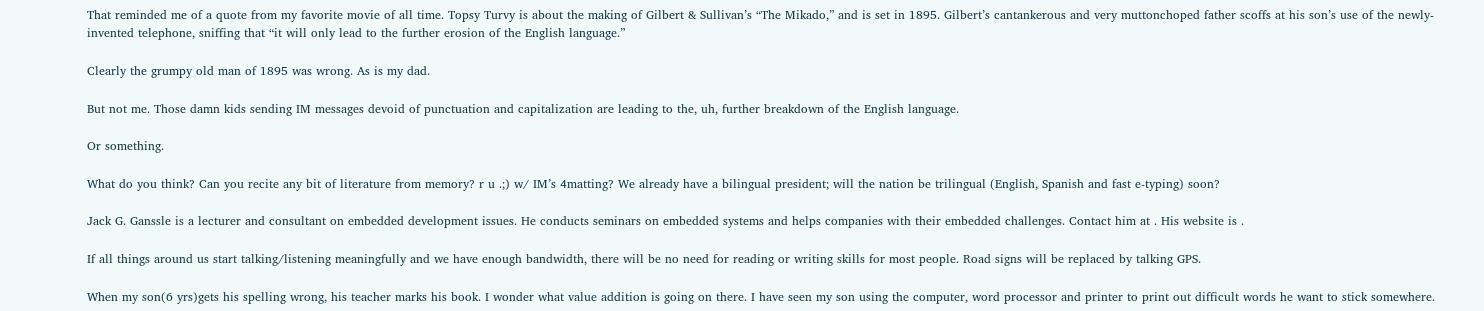That reminded me of a quote from my favorite movie of all time. Topsy Turvy is about the making of Gilbert & Sullivan’s “The Mikado,” and is set in 1895. Gilbert’s cantankerous and very muttonchoped father scoffs at his son’s use of the newly-invented telephone, sniffing that “it will only lead to the further erosion of the English language.”

Clearly the grumpy old man of 1895 was wrong. As is my dad.

But not me. Those damn kids sending IM messages devoid of punctuation and capitalization are leading to the, uh, further breakdown of the English language.

Or something.

What do you think? Can you recite any bit of literature from memory? r u .;) w/ IM’s 4matting? We already have a bilingual president; will the nation be trilingual (English, Spanish and fast e-typing) soon?

Jack G. Ganssle is a lecturer and consultant on embedded development issues. He conducts seminars on embedded systems and helps companies with their embedded challenges. Contact him at . His website is .

If all things around us start talking/listening meaningfully and we have enough bandwidth, there will be no need for reading or writing skills for most people. Road signs will be replaced by talking GPS.

When my son(6 yrs)gets his spelling wrong, his teacher marks his book. I wonder what value addition is going on there. I have seen my son using the computer, word processor and printer to print out difficult words he want to stick somewhere.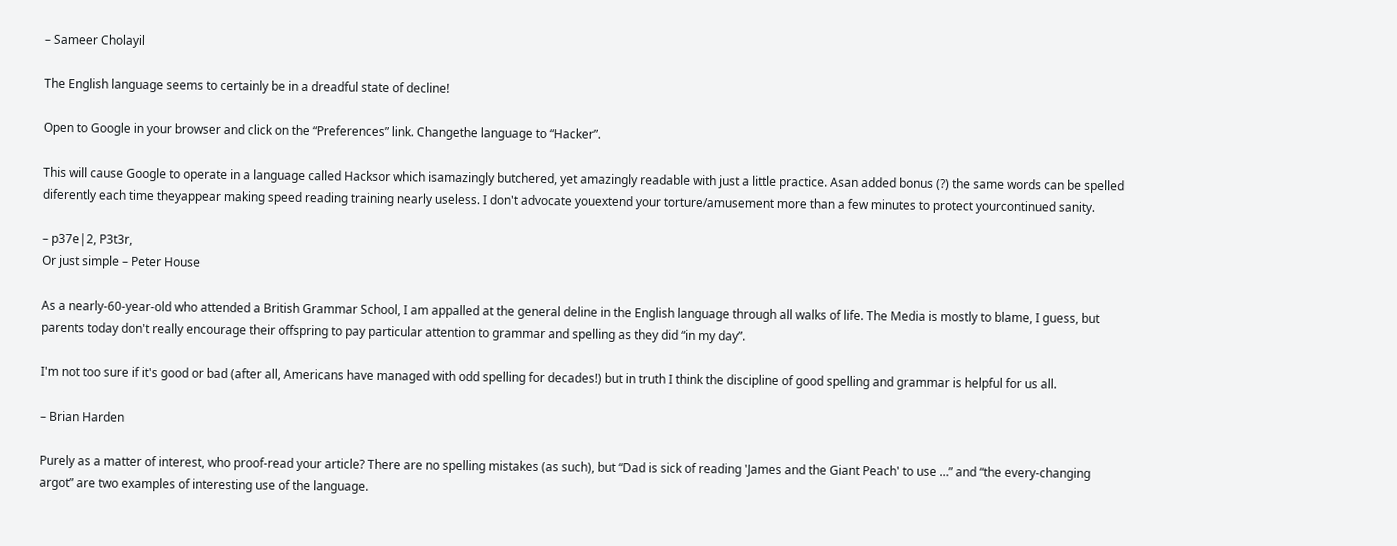– Sameer Cholayil

The English language seems to certainly be in a dreadful state of decline!

Open to Google in your browser and click on the “Preferences” link. Changethe language to “Hacker”.

This will cause Google to operate in a language called Hacksor which isamazingly butchered, yet amazingly readable with just a little practice. Asan added bonus (?) the same words can be spelled diferently each time theyappear making speed reading training nearly useless. I don't advocate youextend your torture/amusement more than a few minutes to protect yourcontinued sanity.

– p37e|2, P3t3r,
Or just simple – Peter House

As a nearly-60-year-old who attended a British Grammar School, I am appalled at the general deline in the English language through all walks of life. The Media is mostly to blame, I guess, but parents today don't really encourage their offspring to pay particular attention to grammar and spelling as they did “in my day”.

I'm not too sure if it's good or bad (after all, Americans have managed with odd spelling for decades!) but in truth I think the discipline of good spelling and grammar is helpful for us all.

– Brian Harden

Purely as a matter of interest, who proof-read your article? There are no spelling mistakes (as such), but “Dad is sick of reading 'James and the Giant Peach' to use …” and “the every-changing argot” are two examples of interesting use of the language.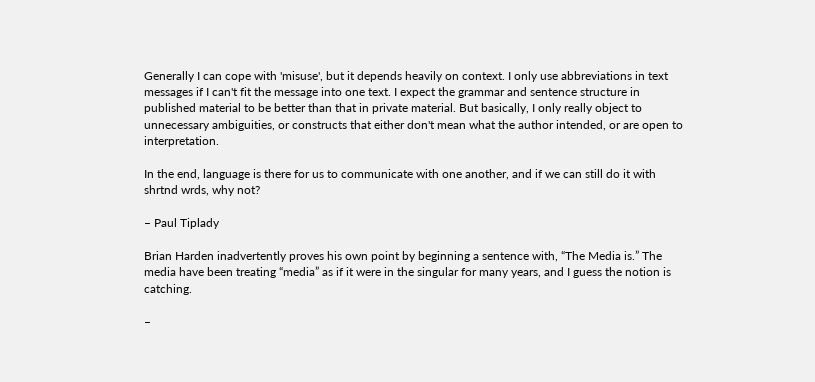Generally I can cope with 'misuse', but it depends heavily on context. I only use abbreviations in text messages if I can't fit the message into one text. I expect the grammar and sentence structure in published material to be better than that in private material. But basically, I only really object to unnecessary ambiguities, or constructs that either don't mean what the author intended, or are open to interpretation.

In the end, language is there for us to communicate with one another, and if we can still do it with shrtnd wrds, why not?

– Paul Tiplady

Brian Harden inadvertently proves his own point by beginning a sentence with, “The Media is.” The media have been treating “media” as if it were in the singular for many years, and I guess the notion is catching.

–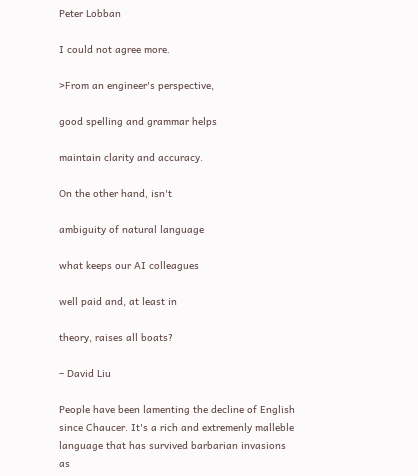Peter Lobban

I could not agree more.

>From an engineer's perspective,

good spelling and grammar helps

maintain clarity and accuracy.

On the other hand, isn't

ambiguity of natural language

what keeps our AI colleagues

well paid and, at least in

theory, raises all boats?

– David Liu

People have been lamenting the decline of English since Chaucer. It's a rich and extremenly malleble language that has survived barbarian invasions as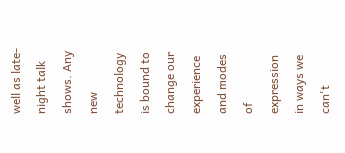well as late-night talk shows. Any new technology is bound to change our experience and modes of expression in ways we can't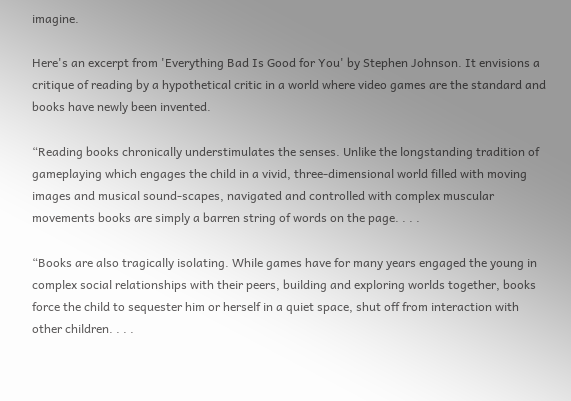imagine.

Here's an excerpt from 'Everything Bad Is Good for You' by Stephen Johnson. It envisions a critique of reading by a hypothetical critic in a world where video games are the standard and books have newly been invented.

“Reading books chronically understimulates the senses. Unlike the longstanding tradition of gameplaying which engages the child in a vivid, three-dimensional world filled with moving images and musical sound-scapes, navigated and controlled with complex muscular movements books are simply a barren string of words on the page. . . .

“Books are also tragically isolating. While games have for many years engaged the young in complex social relationships with their peers, building and exploring worlds together, books force the child to sequester him or herself in a quiet space, shut off from interaction with other children. . . .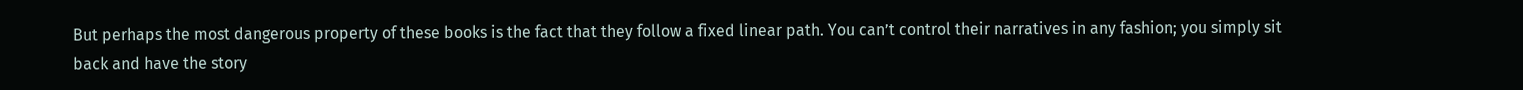But perhaps the most dangerous property of these books is the fact that they follow a fixed linear path. You can’t control their narratives in any fashion; you simply sit back and have the story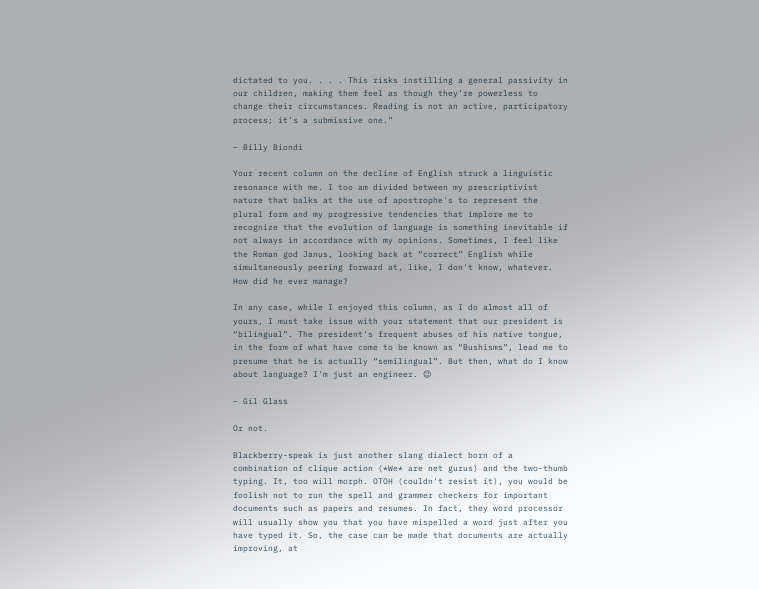dictated to you. . . . This risks instilling a general passivity in our children, making them feel as though they’re powerless to change their circumstances. Reading is not an active, participatory process; it’s a submissive one.”

– Billy Biondi

Your recent column on the decline of English struck a linguistic resonance with me. I too am divided between my prescriptivist nature that balks at the use of apostrophe's to represent the plural form and my progressive tendencies that implore me to recognize that the evolution of language is something inevitable if not always in accordance with my opinions. Sometimes, I feel like the Roman god Janus, looking back at “correct” English while simultaneously peering forward at, like, I don't know, whatever. How did he ever manage?

In any case, while I enjoyed this column, as I do almost all of yours, I must take issue with your statement that our president is “bilingual”. The president's frequent abuses of his native tongue, in the form of what have come to be known as “Bushisms”, lead me to presume that he is actually “semilingual”. But then, what do I know about language? I'm just an engineer. 😉

– Gil Glass

Or not.

Blackberry-speak is just another slang dialect born of a combination of clique action (*We* are net gurus) and the two-thumb typing. It, too will morph. OTOH (couldn't resist it), you would be foolish not to run the spell and grammer checkers for important documents such as papers and resumes. In fact, they word processor will usually show you that you have mispelled a word just after you have typed it. So, the case can be made that documents are actually improving, at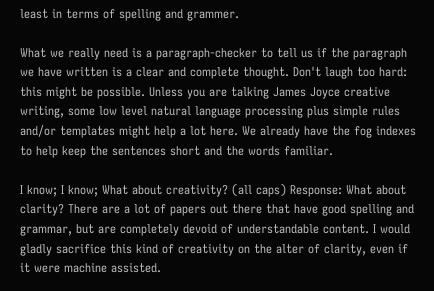least in terms of spelling and grammer.

What we really need is a paragraph-checker to tell us if the paragraph we have written is a clear and complete thought. Don't laugh too hard: this might be possible. Unless you are talking James Joyce creative writing, some low level natural language processing plus simple rules and/or templates might help a lot here. We already have the fog indexes to help keep the sentences short and the words familiar.

I know; I know; What about creativity? (all caps) Response: What about clarity? There are a lot of papers out there that have good spelling and grammar, but are completely devoid of understandable content. I would gladly sacrifice this kind of creativity on the alter of clarity, even if it were machine assisted.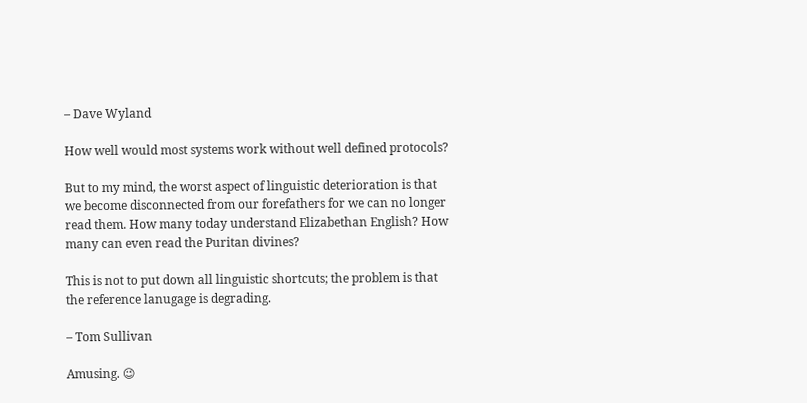– Dave Wyland

How well would most systems work without well defined protocols?

But to my mind, the worst aspect of linguistic deterioration is that we become disconnected from our forefathers for we can no longer read them. How many today understand Elizabethan English? How many can even read the Puritan divines?

This is not to put down all linguistic shortcuts; the problem is that the reference lanugage is degrading.

– Tom Sullivan

Amusing. 😉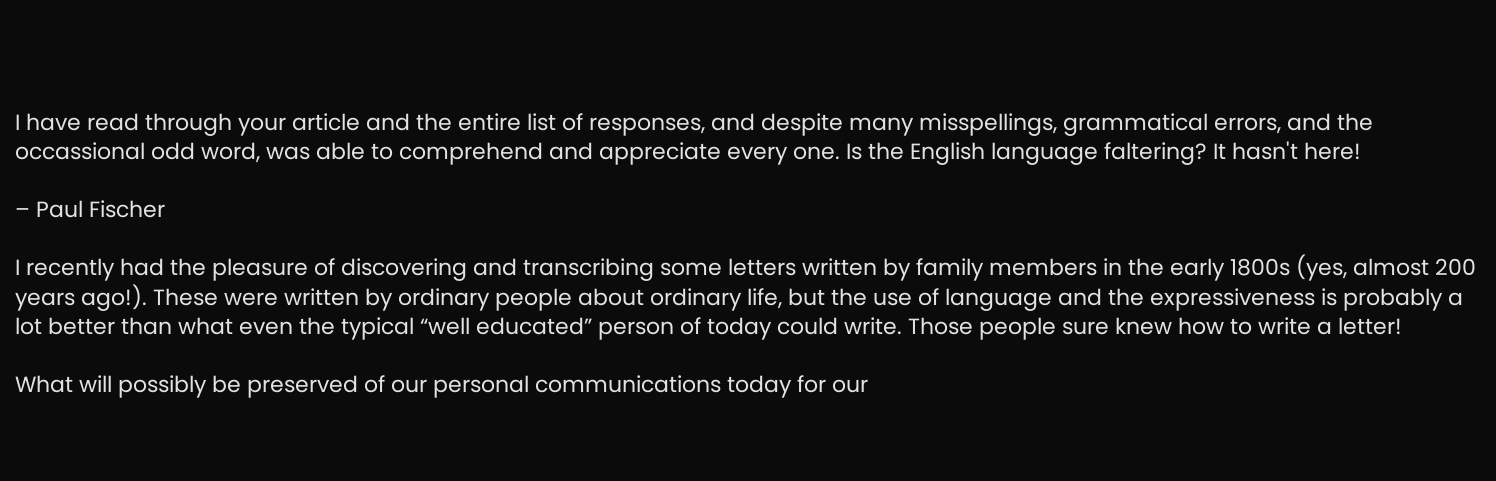I have read through your article and the entire list of responses, and despite many misspellings, grammatical errors, and the occassional odd word, was able to comprehend and appreciate every one. Is the English language faltering? It hasn't here!

– Paul Fischer

I recently had the pleasure of discovering and transcribing some letters written by family members in the early 1800s (yes, almost 200 years ago!). These were written by ordinary people about ordinary life, but the use of language and the expressiveness is probably a lot better than what even the typical “well educated” person of today could write. Those people sure knew how to write a letter!

What will possibly be preserved of our personal communications today for our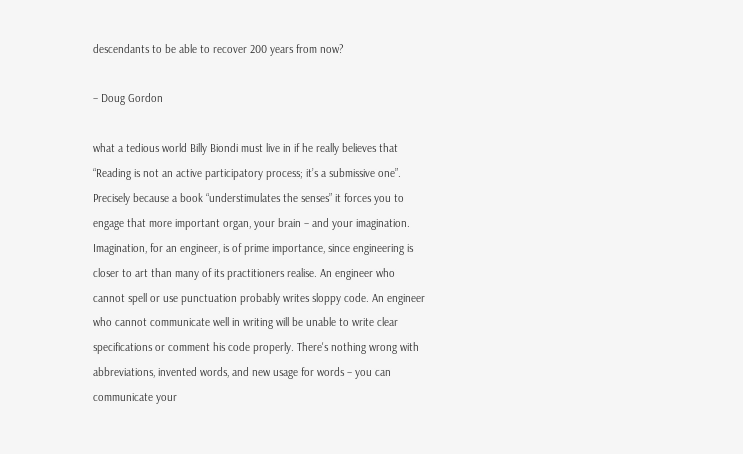descendants to be able to recover 200 years from now?

– Doug Gordon

what a tedious world Billy Biondi must live in if he really believes that “Reading is not an active participatory process; it’s a submissive one”. Precisely because a book “understimulates the senses” it forces you to engage that more important organ, your brain – and your imagination. Imagination, for an engineer, is of prime importance, since engineering is closer to art than many of its practitioners realise. An engineer who cannot spell or use punctuation probably writes sloppy code. An engineer who cannot communicate well in writing will be unable to write clear specifications or comment his code properly. There's nothing wrong with abbreviations, invented words, and new usage for words – you can communicate your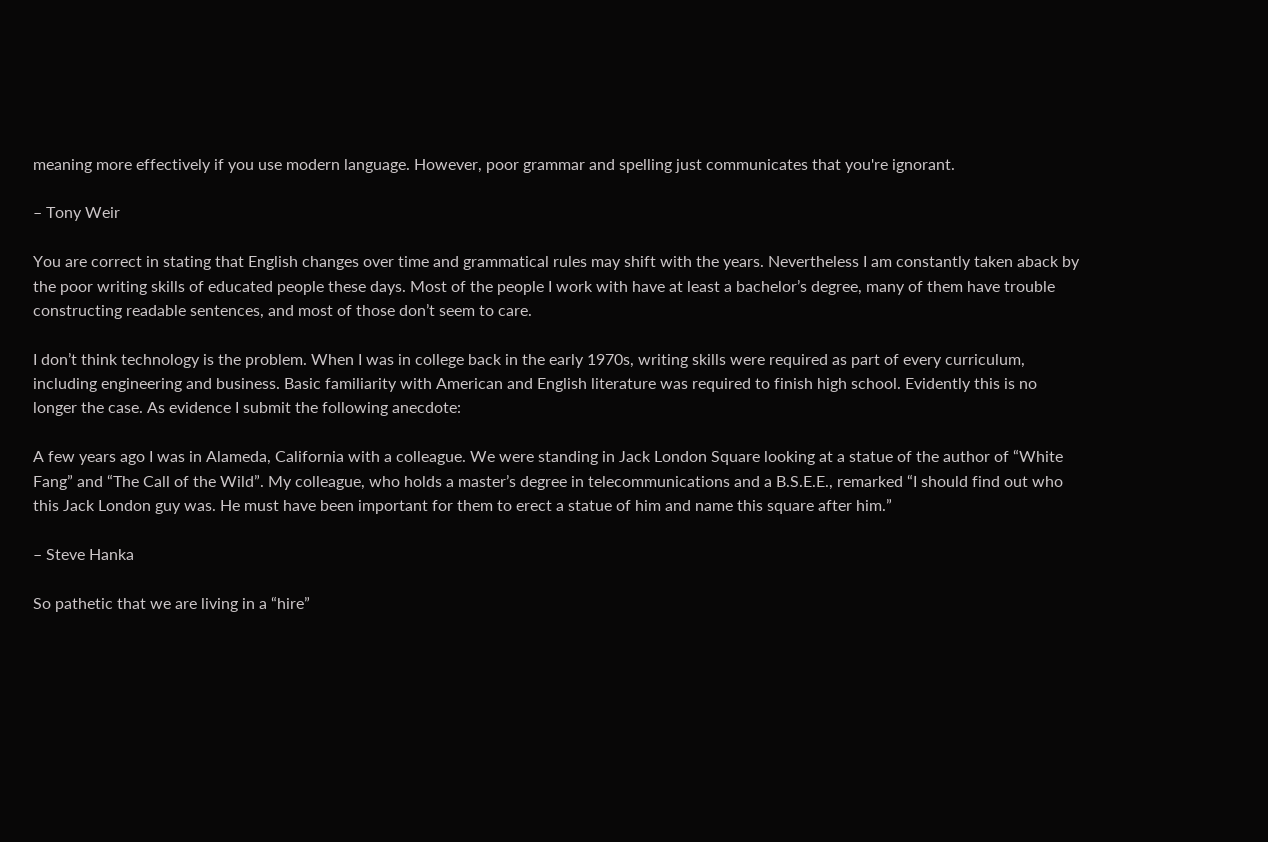meaning more effectively if you use modern language. However, poor grammar and spelling just communicates that you're ignorant.

– Tony Weir

You are correct in stating that English changes over time and grammatical rules may shift with the years. Nevertheless I am constantly taken aback by the poor writing skills of educated people these days. Most of the people I work with have at least a bachelor’s degree, many of them have trouble constructing readable sentences, and most of those don’t seem to care.

I don’t think technology is the problem. When I was in college back in the early 1970s, writing skills were required as part of every curriculum, including engineering and business. Basic familiarity with American and English literature was required to finish high school. Evidently this is no longer the case. As evidence I submit the following anecdote:

A few years ago I was in Alameda, California with a colleague. We were standing in Jack London Square looking at a statue of the author of “White Fang” and “The Call of the Wild”. My colleague, who holds a master’s degree in telecommunications and a B.S.E.E., remarked “I should find out who this Jack London guy was. He must have been important for them to erect a statue of him and name this square after him.”

– Steve Hanka

So pathetic that we are living in a “hire”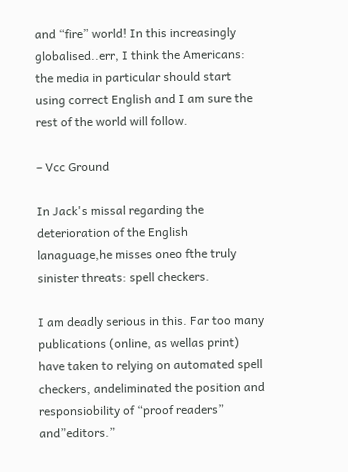and “fire” world! In this increasingly globalised..err, I think the Americans: the media in particular should start using correct English and I am sure the rest of the world will follow.

– Vcc Ground

In Jack's missal regarding the deterioration of the English lanaguage,he misses oneo fthe truly sinister threats: spell checkers.

I am deadly serious in this. Far too many publications (online, as wellas print) have taken to relying on automated spell checkers, andeliminated the position and responsiobility of “proof readers” and”editors.”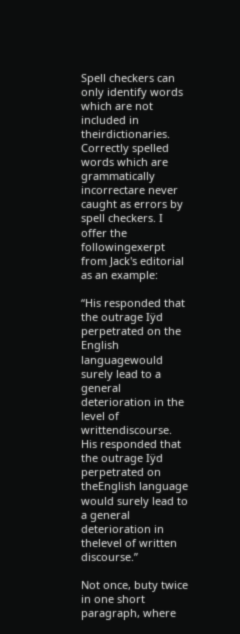Spell checkers can only identify words which are not included in theirdictionaries. Correctly spelled words which are grammatically incorrectare never caught as errors by spell checkers. I offer the followingexerpt from Jack's editorial as an example:

“His responded that the outrage Iÿd perpetrated on the English languagewould surely lead to a general deterioration in the level of writtendiscourse. His responded that the outrage Iÿd perpetrated on theEnglish language would surely lead to a general deterioration in thelevel of written discourse.”

Not once, buty twice in one short paragraph, where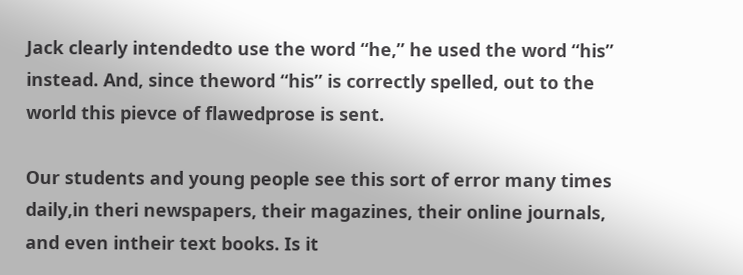Jack clearly intendedto use the word “he,” he used the word “his” instead. And, since theword “his” is correctly spelled, out to the world this pievce of flawedprose is sent.

Our students and young people see this sort of error many times daily,in theri newspapers, their magazines, their online journals, and even intheir text books. Is it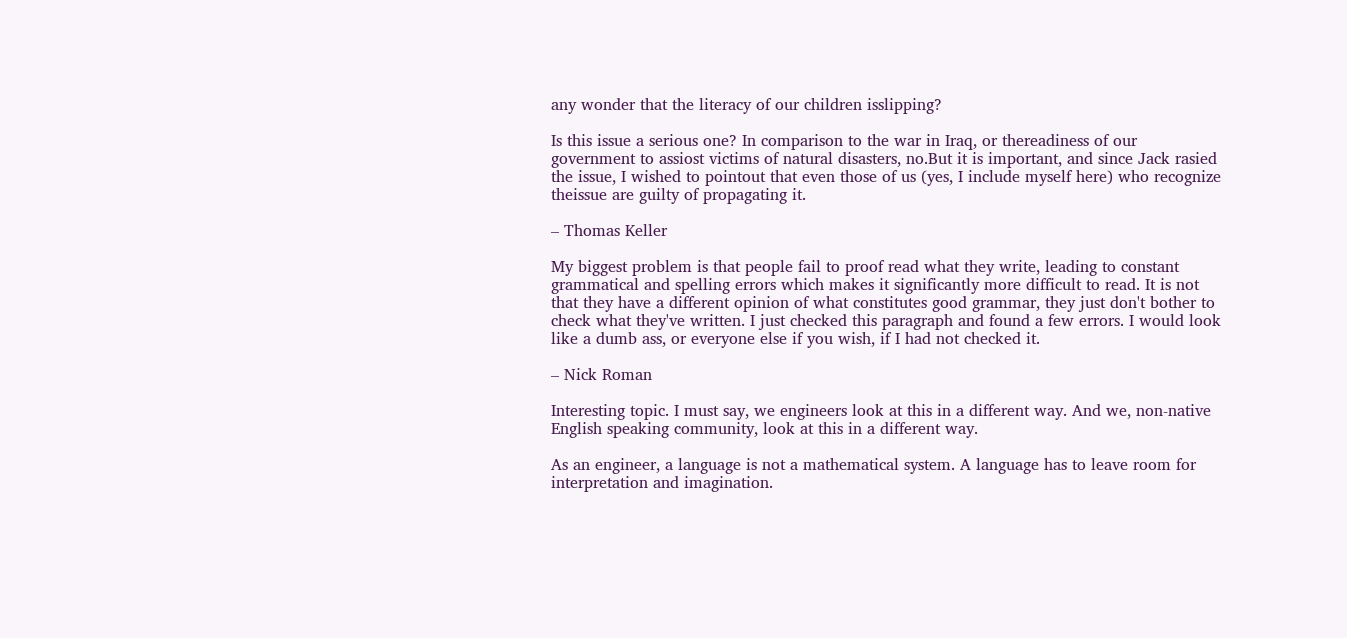any wonder that the literacy of our children isslipping?

Is this issue a serious one? In comparison to the war in Iraq, or thereadiness of our government to assiost victims of natural disasters, no.But it is important, and since Jack rasied the issue, I wished to pointout that even those of us (yes, I include myself here) who recognize theissue are guilty of propagating it.

– Thomas Keller

My biggest problem is that people fail to proof read what they write, leading to constant grammatical and spelling errors which makes it significantly more difficult to read. It is not that they have a different opinion of what constitutes good grammar, they just don't bother to check what they've written. I just checked this paragraph and found a few errors. I would look like a dumb ass, or everyone else if you wish, if I had not checked it.

– Nick Roman

Interesting topic. I must say, we engineers look at this in a different way. And we, non-native English speaking community, look at this in a different way.

As an engineer, a language is not a mathematical system. A language has to leave room for interpretation and imagination.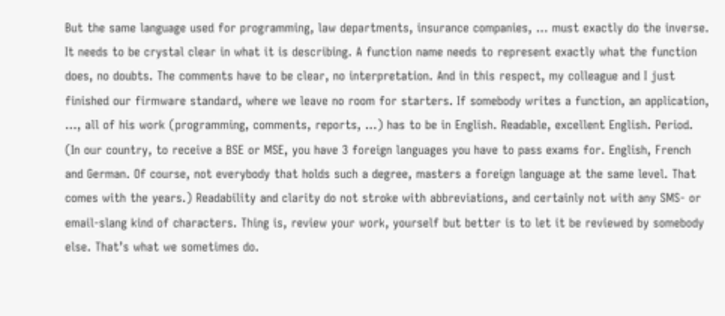But the same language used for programming, law departments, insurance companies, … must exactly do the inverse. It needs to be crystal clear in what it is describing. A function name needs to represent exactly what the function does, no doubts. The comments have to be clear, no interpretation. And in this respect, my colleague and I just finished our firmware standard, where we leave no room for starters. If somebody writes a function, an application, …, all of his work (programming, comments, reports, …) has to be in English. Readable, excellent English. Period. (In our country, to receive a BSE or MSE, you have 3 foreign languages you have to pass exams for. English, French and German. Of course, not everybody that holds such a degree, masters a foreign language at the same level. That comes with the years.) Readability and clarity do not stroke with abbreviations, and certainly not with any SMS- or email-slang kind of characters. Thing is, review your work, yourself but better is to let it be reviewed by somebody else. That’s what we sometimes do.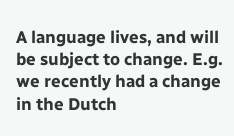A language lives, and will be subject to change. E.g. we recently had a change in the Dutch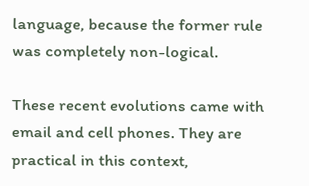language, because the former rule was completely non-logical.

These recent evolutions came with email and cell phones. They are practical in this context,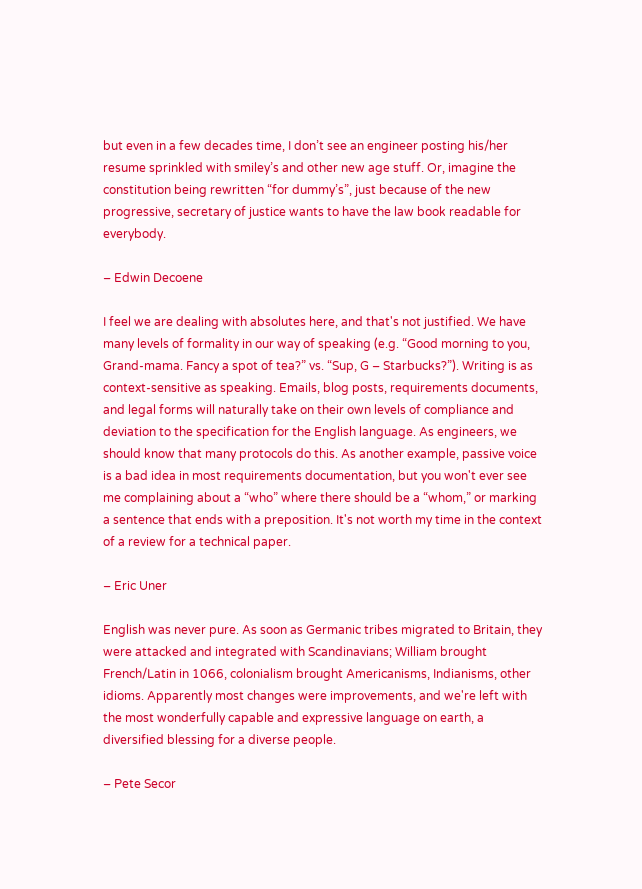but even in a few decades time, I don’t see an engineer posting his/her resume sprinkled with smiley’s and other new age stuff. Or, imagine the constitution being rewritten “for dummy’s”, just because of the new progressive, secretary of justice wants to have the law book readable for everybody.

– Edwin Decoene

I feel we are dealing with absolutes here, and that's not justified. We have many levels of formality in our way of speaking (e.g. “Good morning to you, Grand-mama. Fancy a spot of tea?” vs. “Sup, G – Starbucks?”). Writing is as context-sensitive as speaking. Emails, blog posts, requirements documents, and legal forms will naturally take on their own levels of compliance and deviation to the specification for the English language. As engineers, we should know that many protocols do this. As another example, passive voice is a bad idea in most requirements documentation, but you won't ever see me complaining about a “who” where there should be a “whom,” or marking a sentence that ends with a preposition. It's not worth my time in the context of a review for a technical paper.

– Eric Uner

English was never pure. As soon as Germanic tribes migrated to Britain, they were attacked and integrated with Scandinavians; William brought French/Latin in 1066, colonialism brought Americanisms, Indianisms, other idioms. Apparently most changes were improvements, and we're left with the most wonderfully capable and expressive language on earth, a diversified blessing for a diverse people.

– Pete Secor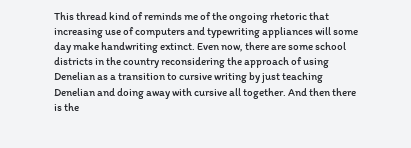This thread kind of reminds me of the ongoing rhetoric that increasing use of computers and typewriting appliances will some day make handwriting extinct. Even now, there are some school districts in the country reconsidering the approach of using Denelian as a transition to cursive writing by just teaching Denelian and doing away with cursive all together. And then there is the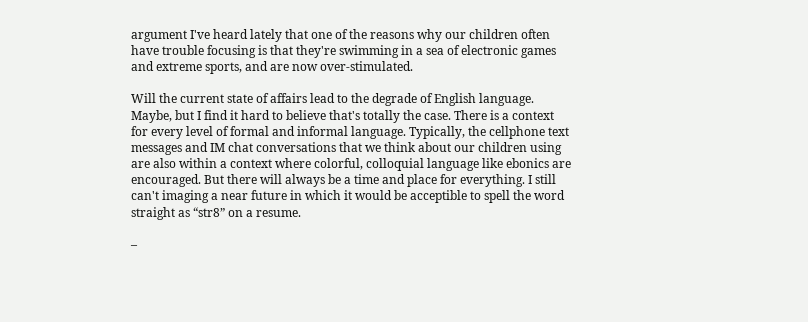argument I've heard lately that one of the reasons why our children often have trouble focusing is that they're swimming in a sea of electronic games and extreme sports, and are now over-stimulated.

Will the current state of affairs lead to the degrade of English language. Maybe, but I find it hard to believe that's totally the case. There is a context for every level of formal and informal language. Typically, the cellphone text messages and IM chat conversations that we think about our children using are also within a context where colorful, colloquial language like ebonics are encouraged. But there will always be a time and place for everything. I still can't imaging a near future in which it would be acceptible to spell the word straight as “str8” on a resume.

–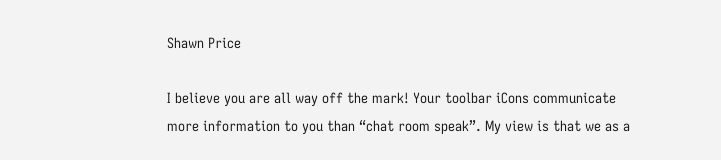Shawn Price

I believe you are all way off the mark! Your toolbar iCons communicate more information to you than “chat room speak”. My view is that we as a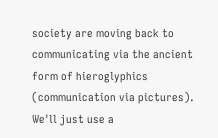society are moving back to communicating via the ancient form of hieroglyphics (communication via pictures). We'll just use a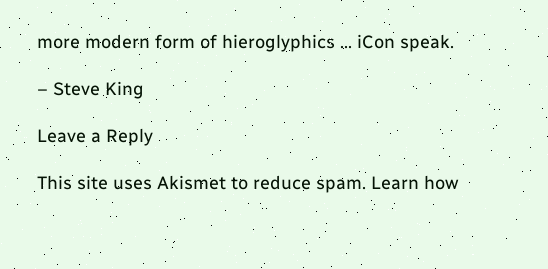more modern form of hieroglyphics … iCon speak.

– Steve King

Leave a Reply

This site uses Akismet to reduce spam. Learn how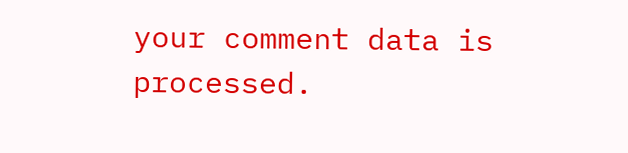your comment data is processed.